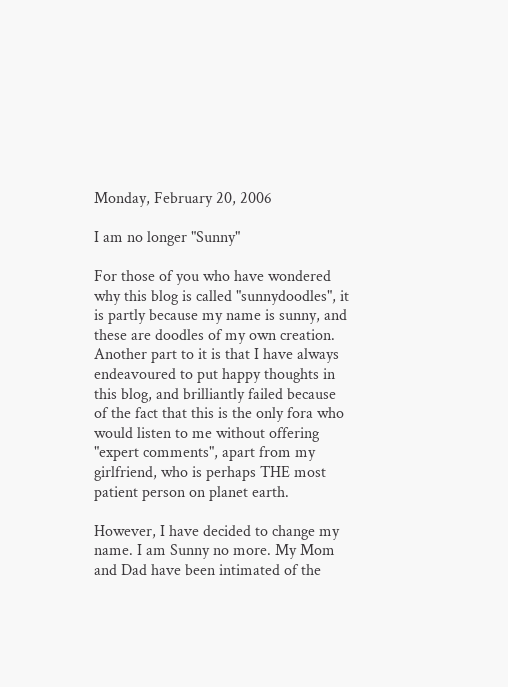Monday, February 20, 2006

I am no longer "Sunny"

For those of you who have wondered why this blog is called "sunnydoodles", it is partly because my name is sunny, and these are doodles of my own creation. Another part to it is that I have always endeavoured to put happy thoughts in this blog, and brilliantly failed because of the fact that this is the only fora who would listen to me without offering "expert comments", apart from my girlfriend, who is perhaps THE most patient person on planet earth.

However, I have decided to change my name. I am Sunny no more. My Mom and Dad have been intimated of the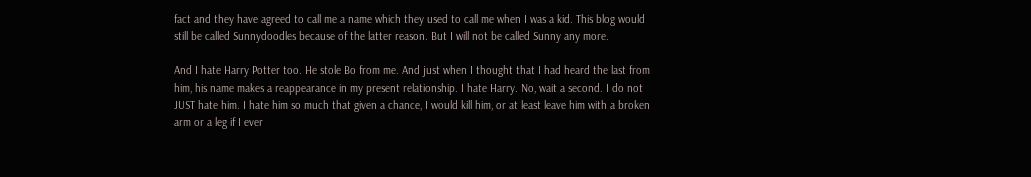fact and they have agreed to call me a name which they used to call me when I was a kid. This blog would still be called Sunnydoodles because of the latter reason. But I will not be called Sunny any more.

And I hate Harry Potter too. He stole Bo from me. And just when I thought that I had heard the last from him, his name makes a reappearance in my present relationship. I hate Harry. No, wait a second. I do not JUST hate him. I hate him so much that given a chance, I would kill him, or at least leave him with a broken arm or a leg if I ever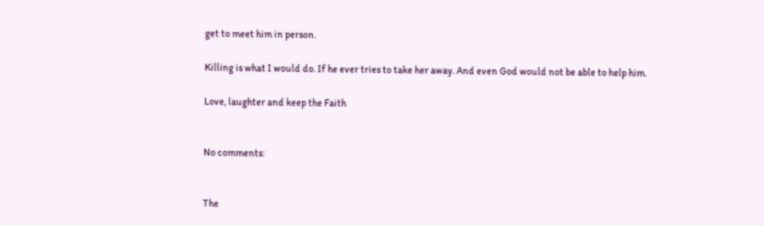get to meet him in person.

Killing is what I would do. If he ever tries to take her away. And even God would not be able to help him.

Love, laughter and keep the Faith


No comments:


The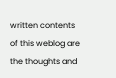written contents of this weblog are the thoughts and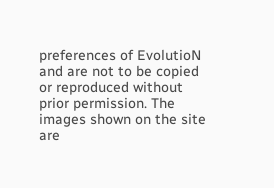preferences of EvolutioN and are not to be copied or reproduced without prior permission. The images shown on the site are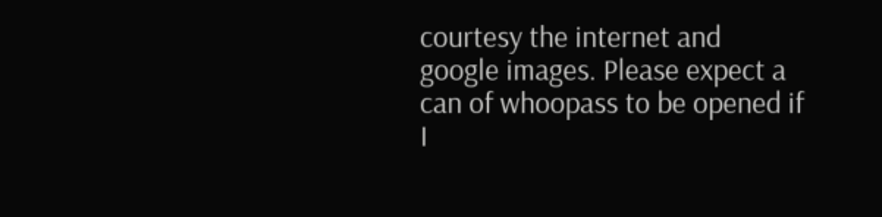courtesy the internet and google images. Please expect a can of whoopass to be opened if I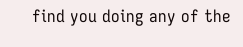find you doing any of the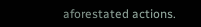aforestated actions.